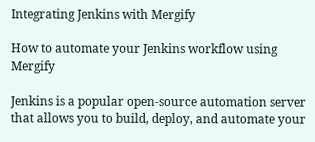Integrating Jenkins with Mergify

How to automate your Jenkins workflow using Mergify

Jenkins is a popular open-source automation server that allows you to build, deploy, and automate your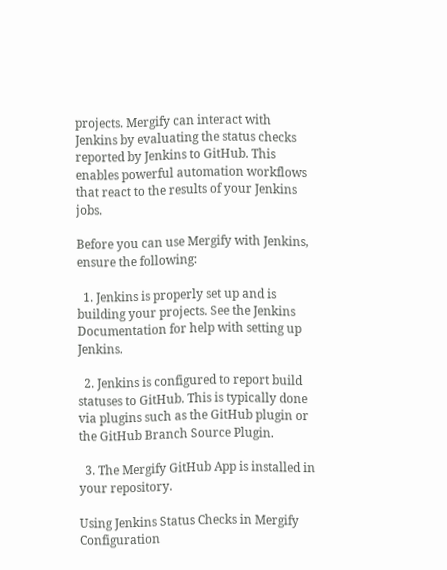projects. Mergify can interact with Jenkins by evaluating the status checks reported by Jenkins to GitHub. This enables powerful automation workflows that react to the results of your Jenkins jobs.

Before you can use Mergify with Jenkins, ensure the following:

  1. Jenkins is properly set up and is building your projects. See the Jenkins Documentation for help with setting up Jenkins.

  2. Jenkins is configured to report build statuses to GitHub. This is typically done via plugins such as the GitHub plugin or the GitHub Branch Source Plugin.

  3. The Mergify GitHub App is installed in your repository.

Using Jenkins Status Checks in Mergify Configuration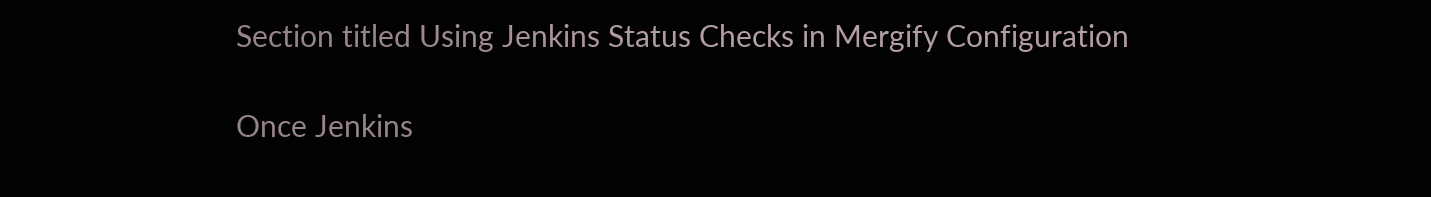Section titled Using Jenkins Status Checks in Mergify Configuration

Once Jenkins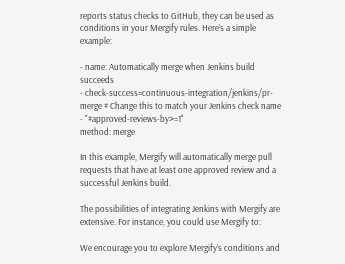reports status checks to GitHub, they can be used as conditions in your Mergify rules. Here’s a simple example:

- name: Automatically merge when Jenkins build succeeds
- check-success=continuous-integration/jenkins/pr-merge # Change this to match your Jenkins check name
- "#approved-reviews-by>=1"
method: merge

In this example, Mergify will automatically merge pull requests that have at least one approved review and a successful Jenkins build.

The possibilities of integrating Jenkins with Mergify are extensive. For instance, you could use Mergify to:

We encourage you to explore Mergify’s conditions and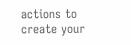actions to create your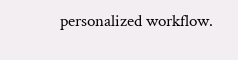personalized workflow.